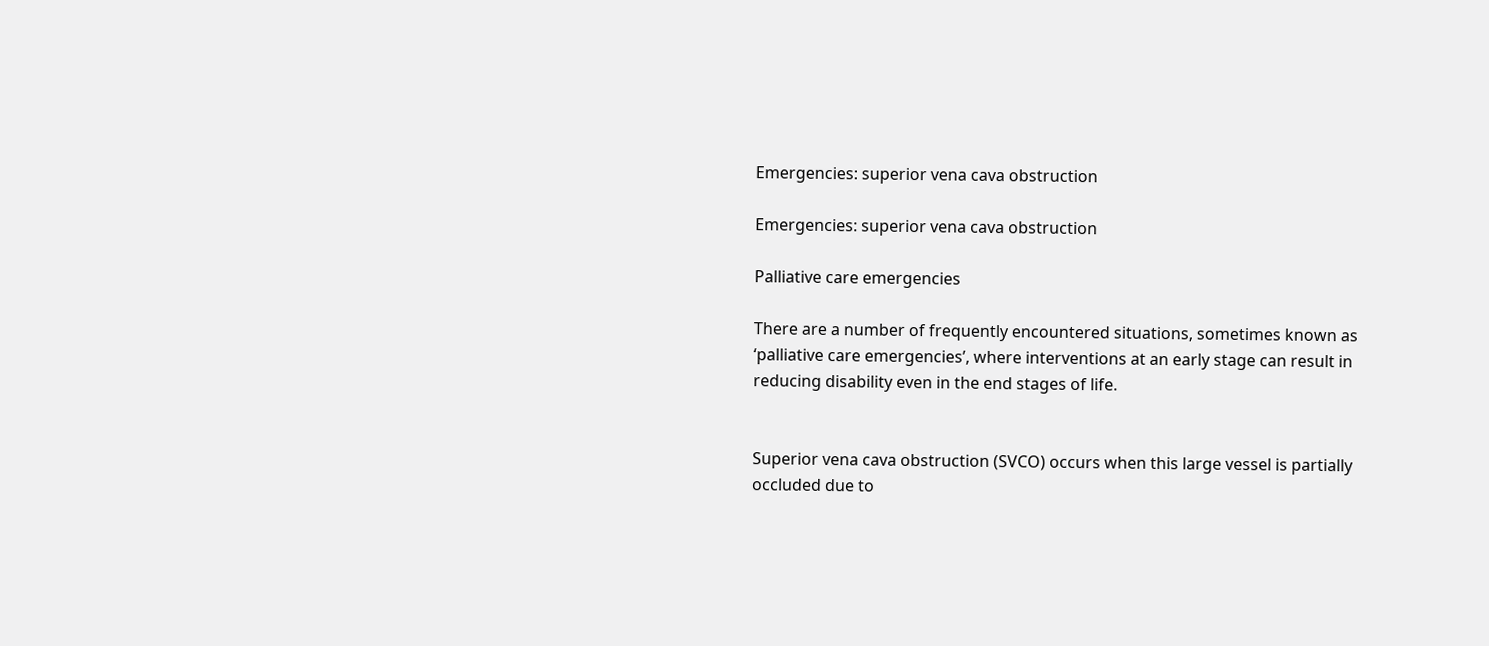Emergencies: superior vena cava obstruction

Emergencies: superior vena cava obstruction

Palliative care emergencies

There are a number of frequently encountered situations, sometimes known as ‘palliative care emergencies’, where interventions at an early stage can result in reducing disability even in the end stages of life.


Superior vena cava obstruction (SVCO) occurs when this large vessel is partially occluded due to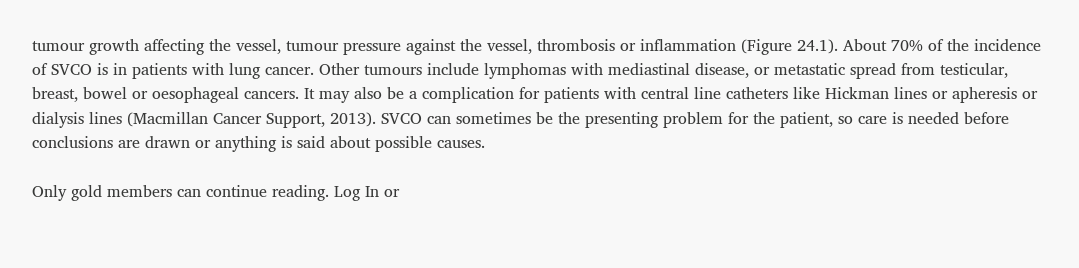tumour growth affecting the vessel, tumour pressure against the vessel, thrombosis or inflammation (Figure 24.1). About 70% of the incidence of SVCO is in patients with lung cancer. Other tumours include lymphomas with mediastinal disease, or metastatic spread from testicular, breast, bowel or oesophageal cancers. It may also be a complication for patients with central line catheters like Hickman lines or apheresis or dialysis lines (Macmillan Cancer Support, 2013). SVCO can sometimes be the presenting problem for the patient, so care is needed before conclusions are drawn or anything is said about possible causes.

Only gold members can continue reading. Log In or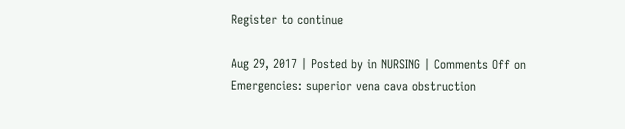Register to continue

Aug 29, 2017 | Posted by in NURSING | Comments Off on Emergencies: superior vena cava obstruction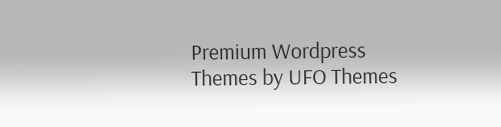Premium Wordpress Themes by UFO Themes